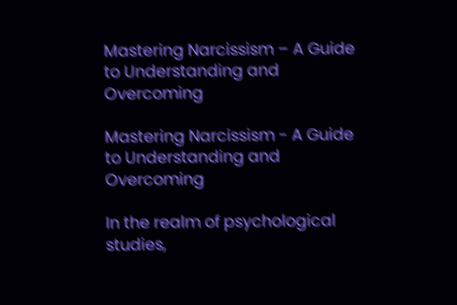Mastering Narcissism – A Guide to Understanding and Overcoming

Mastering Narcissism - A Guide to Understanding and Overcoming

In the realm of psychological studies,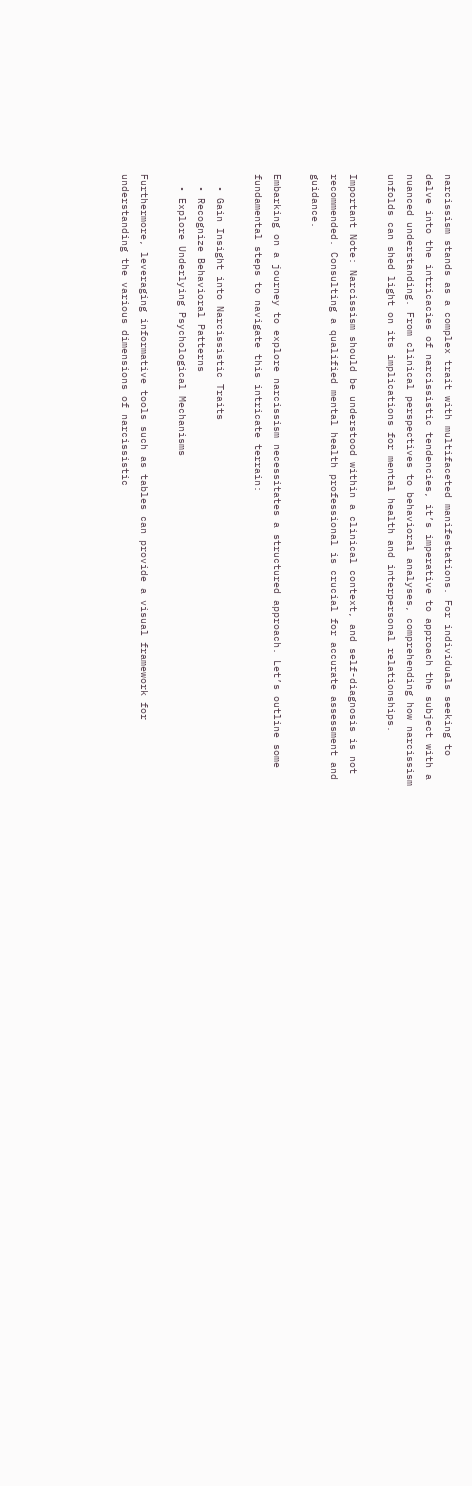narcissism stands as a complex trait with multifaceted manifestations. For individuals seeking to delve into the intricacies of narcissistic tendencies, it’s imperative to approach the subject with a nuanced understanding. From clinical perspectives to behavioral analyses, comprehending how narcissism unfolds can shed light on its implications for mental health and interpersonal relationships.

Important Note: Narcissism should be understood within a clinical context, and self-diagnosis is not recommended. Consulting a qualified mental health professional is crucial for accurate assessment and guidance.

Embarking on a journey to explore narcissism necessitates a structured approach. Let’s outline some fundamental steps to navigate this intricate terrain:

  • Gain Insight into Narcissistic Traits
  • Recognize Behavioral Patterns
  • Explore Underlying Psychological Mechanisms

Furthermore, leveraging informative tools such as tables can provide a visual framework for understanding the various dimensions of narcissistic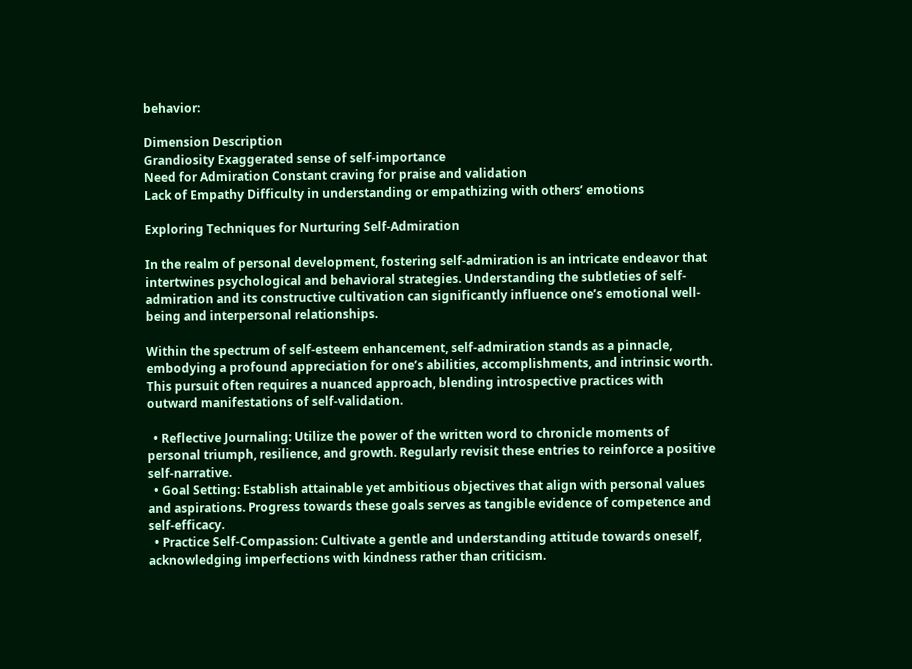behavior:

Dimension Description
Grandiosity Exaggerated sense of self-importance
Need for Admiration Constant craving for praise and validation
Lack of Empathy Difficulty in understanding or empathizing with others’ emotions

Exploring Techniques for Nurturing Self-Admiration

In the realm of personal development, fostering self-admiration is an intricate endeavor that intertwines psychological and behavioral strategies. Understanding the subtleties of self-admiration and its constructive cultivation can significantly influence one’s emotional well-being and interpersonal relationships.

Within the spectrum of self-esteem enhancement, self-admiration stands as a pinnacle, embodying a profound appreciation for one’s abilities, accomplishments, and intrinsic worth. This pursuit often requires a nuanced approach, blending introspective practices with outward manifestations of self-validation.

  • Reflective Journaling: Utilize the power of the written word to chronicle moments of personal triumph, resilience, and growth. Regularly revisit these entries to reinforce a positive self-narrative.
  • Goal Setting: Establish attainable yet ambitious objectives that align with personal values and aspirations. Progress towards these goals serves as tangible evidence of competence and self-efficacy.
  • Practice Self-Compassion: Cultivate a gentle and understanding attitude towards oneself, acknowledging imperfections with kindness rather than criticism.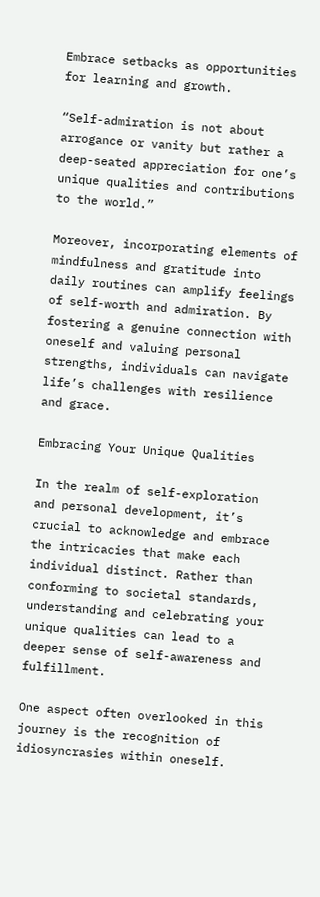Embrace setbacks as opportunities for learning and growth.

“Self-admiration is not about arrogance or vanity but rather a deep-seated appreciation for one’s unique qualities and contributions to the world.”

Moreover, incorporating elements of mindfulness and gratitude into daily routines can amplify feelings of self-worth and admiration. By fostering a genuine connection with oneself and valuing personal strengths, individuals can navigate life’s challenges with resilience and grace.

Embracing Your Unique Qualities

In the realm of self-exploration and personal development, it’s crucial to acknowledge and embrace the intricacies that make each individual distinct. Rather than conforming to societal standards, understanding and celebrating your unique qualities can lead to a deeper sense of self-awareness and fulfillment.

One aspect often overlooked in this journey is the recognition of idiosyncrasies within oneself.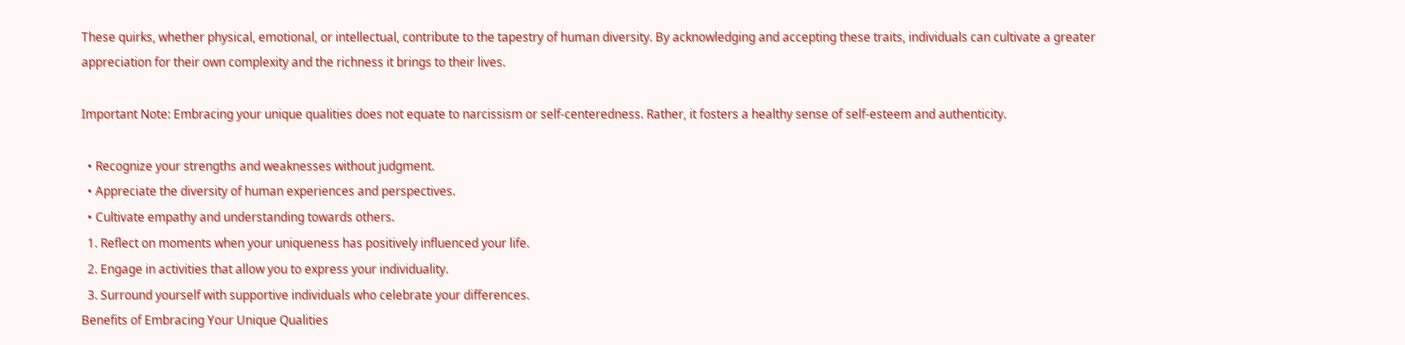These quirks, whether physical, emotional, or intellectual, contribute to the tapestry of human diversity. By acknowledging and accepting these traits, individuals can cultivate a greater appreciation for their own complexity and the richness it brings to their lives.

Important Note: Embracing your unique qualities does not equate to narcissism or self-centeredness. Rather, it fosters a healthy sense of self-esteem and authenticity.

  • Recognize your strengths and weaknesses without judgment.
  • Appreciate the diversity of human experiences and perspectives.
  • Cultivate empathy and understanding towards others.
  1. Reflect on moments when your uniqueness has positively influenced your life.
  2. Engage in activities that allow you to express your individuality.
  3. Surround yourself with supportive individuals who celebrate your differences.
Benefits of Embracing Your Unique Qualities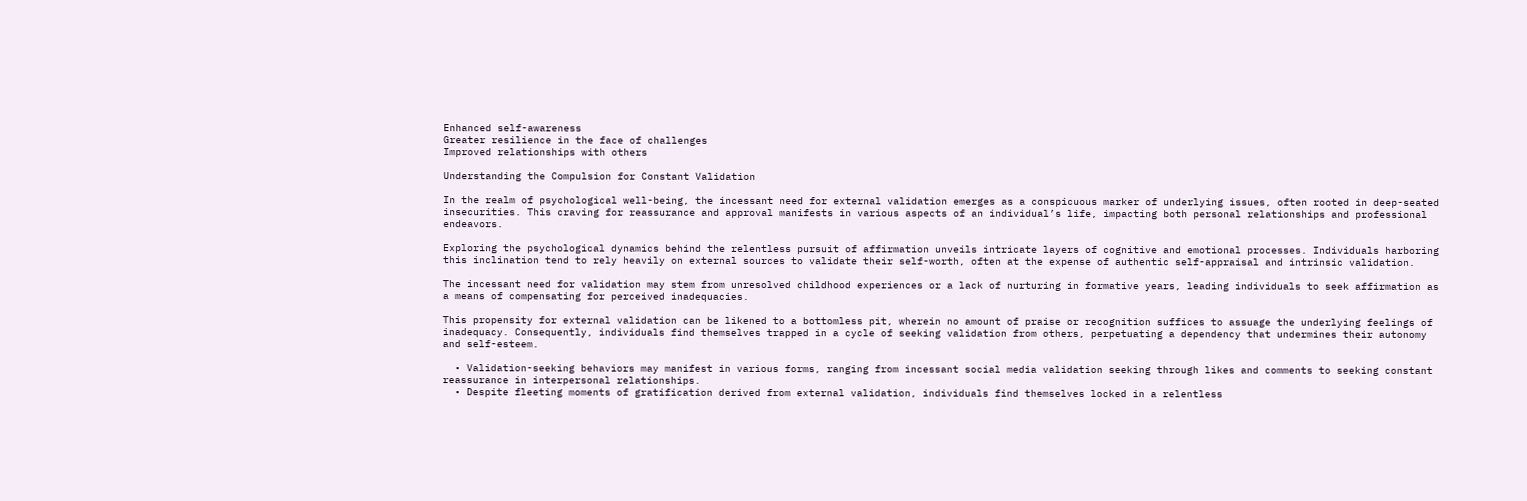Enhanced self-awareness
Greater resilience in the face of challenges
Improved relationships with others

Understanding the Compulsion for Constant Validation

In the realm of psychological well-being, the incessant need for external validation emerges as a conspicuous marker of underlying issues, often rooted in deep-seated insecurities. This craving for reassurance and approval manifests in various aspects of an individual’s life, impacting both personal relationships and professional endeavors.

Exploring the psychological dynamics behind the relentless pursuit of affirmation unveils intricate layers of cognitive and emotional processes. Individuals harboring this inclination tend to rely heavily on external sources to validate their self-worth, often at the expense of authentic self-appraisal and intrinsic validation.

The incessant need for validation may stem from unresolved childhood experiences or a lack of nurturing in formative years, leading individuals to seek affirmation as a means of compensating for perceived inadequacies.

This propensity for external validation can be likened to a bottomless pit, wherein no amount of praise or recognition suffices to assuage the underlying feelings of inadequacy. Consequently, individuals find themselves trapped in a cycle of seeking validation from others, perpetuating a dependency that undermines their autonomy and self-esteem.

  • Validation-seeking behaviors may manifest in various forms, ranging from incessant social media validation seeking through likes and comments to seeking constant reassurance in interpersonal relationships.
  • Despite fleeting moments of gratification derived from external validation, individuals find themselves locked in a relentless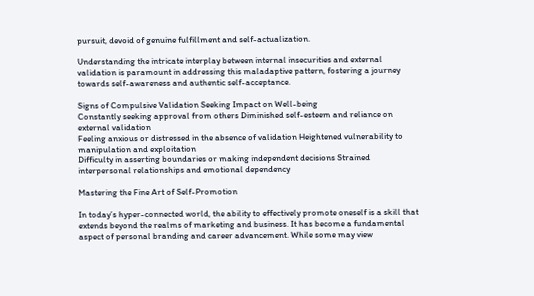pursuit, devoid of genuine fulfillment and self-actualization.

Understanding the intricate interplay between internal insecurities and external validation is paramount in addressing this maladaptive pattern, fostering a journey towards self-awareness and authentic self-acceptance.

Signs of Compulsive Validation Seeking Impact on Well-being
Constantly seeking approval from others Diminished self-esteem and reliance on external validation
Feeling anxious or distressed in the absence of validation Heightened vulnerability to manipulation and exploitation
Difficulty in asserting boundaries or making independent decisions Strained interpersonal relationships and emotional dependency

Mastering the Fine Art of Self-Promotion

In today’s hyper-connected world, the ability to effectively promote oneself is a skill that extends beyond the realms of marketing and business. It has become a fundamental aspect of personal branding and career advancement. While some may view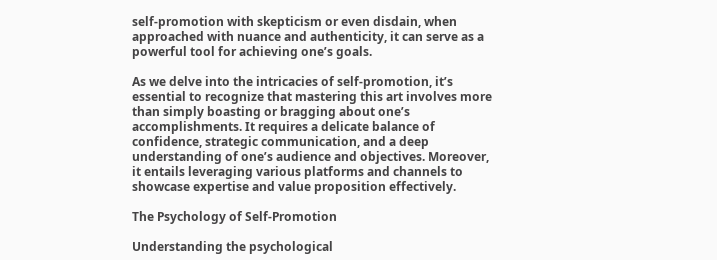self-promotion with skepticism or even disdain, when approached with nuance and authenticity, it can serve as a powerful tool for achieving one’s goals.

As we delve into the intricacies of self-promotion, it’s essential to recognize that mastering this art involves more than simply boasting or bragging about one’s accomplishments. It requires a delicate balance of confidence, strategic communication, and a deep understanding of one’s audience and objectives. Moreover, it entails leveraging various platforms and channels to showcase expertise and value proposition effectively.

The Psychology of Self-Promotion

Understanding the psychological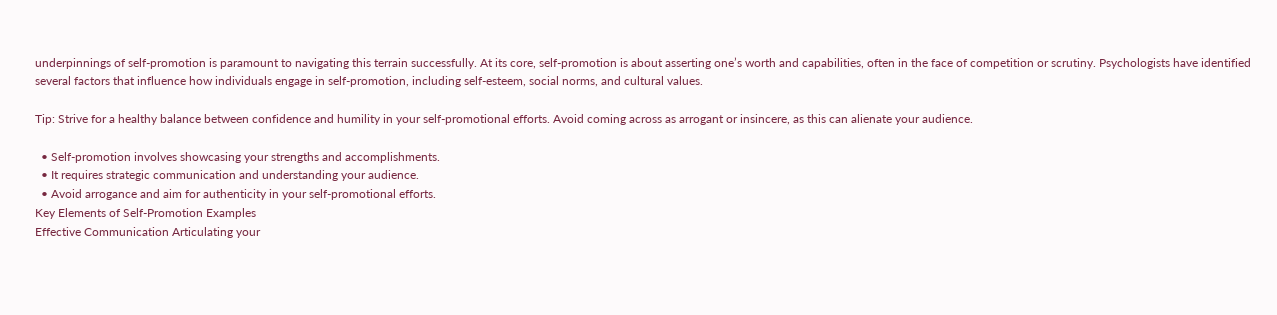underpinnings of self-promotion is paramount to navigating this terrain successfully. At its core, self-promotion is about asserting one’s worth and capabilities, often in the face of competition or scrutiny. Psychologists have identified several factors that influence how individuals engage in self-promotion, including self-esteem, social norms, and cultural values.

Tip: Strive for a healthy balance between confidence and humility in your self-promotional efforts. Avoid coming across as arrogant or insincere, as this can alienate your audience.

  • Self-promotion involves showcasing your strengths and accomplishments.
  • It requires strategic communication and understanding your audience.
  • Avoid arrogance and aim for authenticity in your self-promotional efforts.
Key Elements of Self-Promotion Examples
Effective Communication Articulating your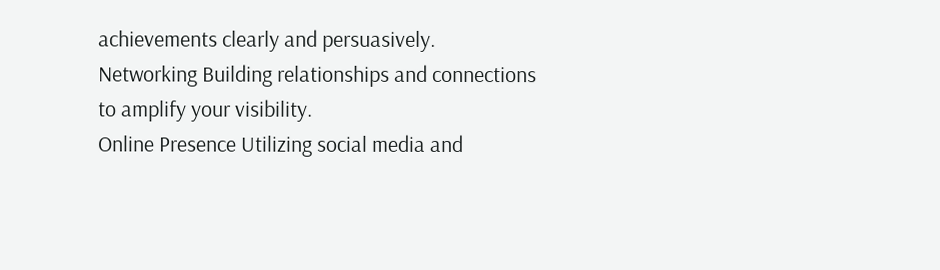achievements clearly and persuasively.
Networking Building relationships and connections to amplify your visibility.
Online Presence Utilizing social media and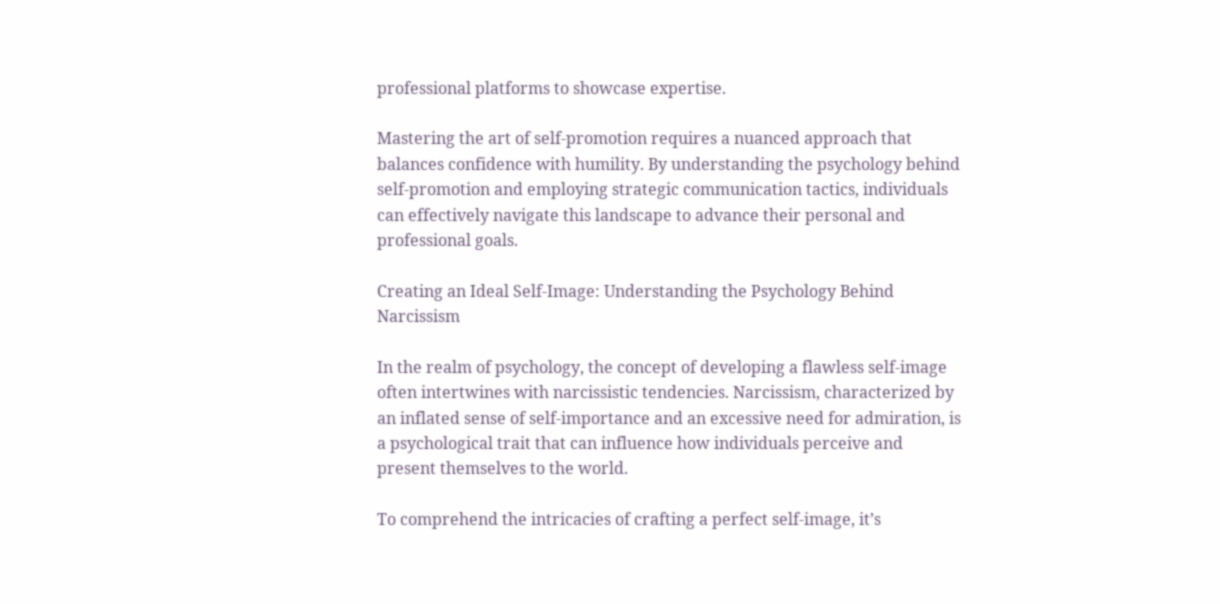professional platforms to showcase expertise.

Mastering the art of self-promotion requires a nuanced approach that balances confidence with humility. By understanding the psychology behind self-promotion and employing strategic communication tactics, individuals can effectively navigate this landscape to advance their personal and professional goals.

Creating an Ideal Self-Image: Understanding the Psychology Behind Narcissism

In the realm of psychology, the concept of developing a flawless self-image often intertwines with narcissistic tendencies. Narcissism, characterized by an inflated sense of self-importance and an excessive need for admiration, is a psychological trait that can influence how individuals perceive and present themselves to the world.

To comprehend the intricacies of crafting a perfect self-image, it’s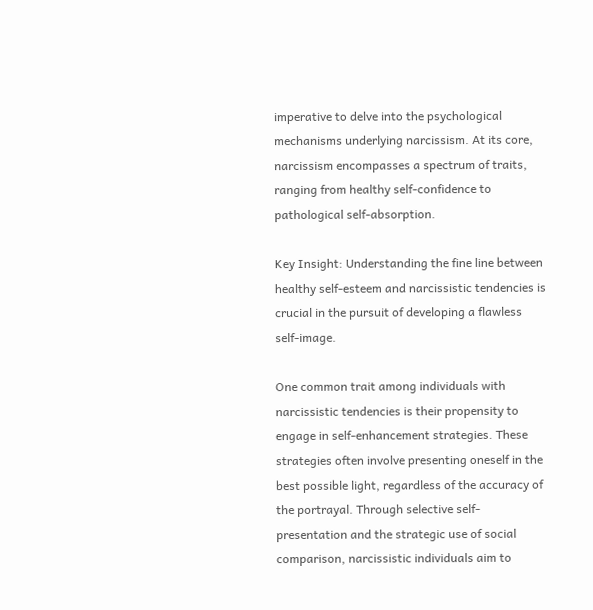imperative to delve into the psychological mechanisms underlying narcissism. At its core, narcissism encompasses a spectrum of traits, ranging from healthy self-confidence to pathological self-absorption.

Key Insight: Understanding the fine line between healthy self-esteem and narcissistic tendencies is crucial in the pursuit of developing a flawless self-image.

One common trait among individuals with narcissistic tendencies is their propensity to engage in self-enhancement strategies. These strategies often involve presenting oneself in the best possible light, regardless of the accuracy of the portrayal. Through selective self-presentation and the strategic use of social comparison, narcissistic individuals aim to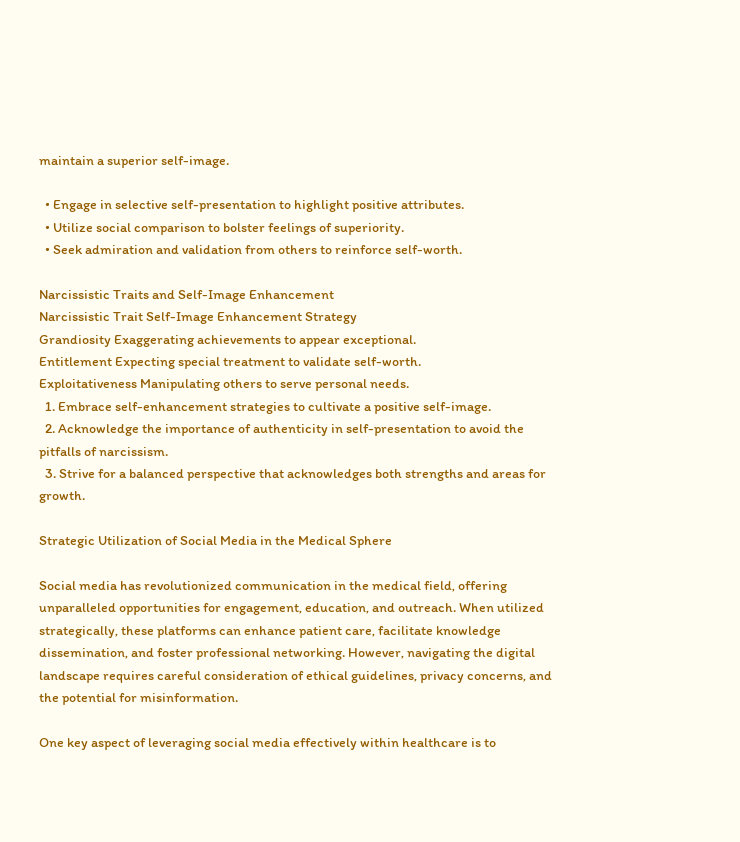maintain a superior self-image.

  • Engage in selective self-presentation to highlight positive attributes.
  • Utilize social comparison to bolster feelings of superiority.
  • Seek admiration and validation from others to reinforce self-worth.

Narcissistic Traits and Self-Image Enhancement
Narcissistic Trait Self-Image Enhancement Strategy
Grandiosity Exaggerating achievements to appear exceptional.
Entitlement Expecting special treatment to validate self-worth.
Exploitativeness Manipulating others to serve personal needs.
  1. Embrace self-enhancement strategies to cultivate a positive self-image.
  2. Acknowledge the importance of authenticity in self-presentation to avoid the pitfalls of narcissism.
  3. Strive for a balanced perspective that acknowledges both strengths and areas for growth.

Strategic Utilization of Social Media in the Medical Sphere

Social media has revolutionized communication in the medical field, offering unparalleled opportunities for engagement, education, and outreach. When utilized strategically, these platforms can enhance patient care, facilitate knowledge dissemination, and foster professional networking. However, navigating the digital landscape requires careful consideration of ethical guidelines, privacy concerns, and the potential for misinformation.

One key aspect of leveraging social media effectively within healthcare is to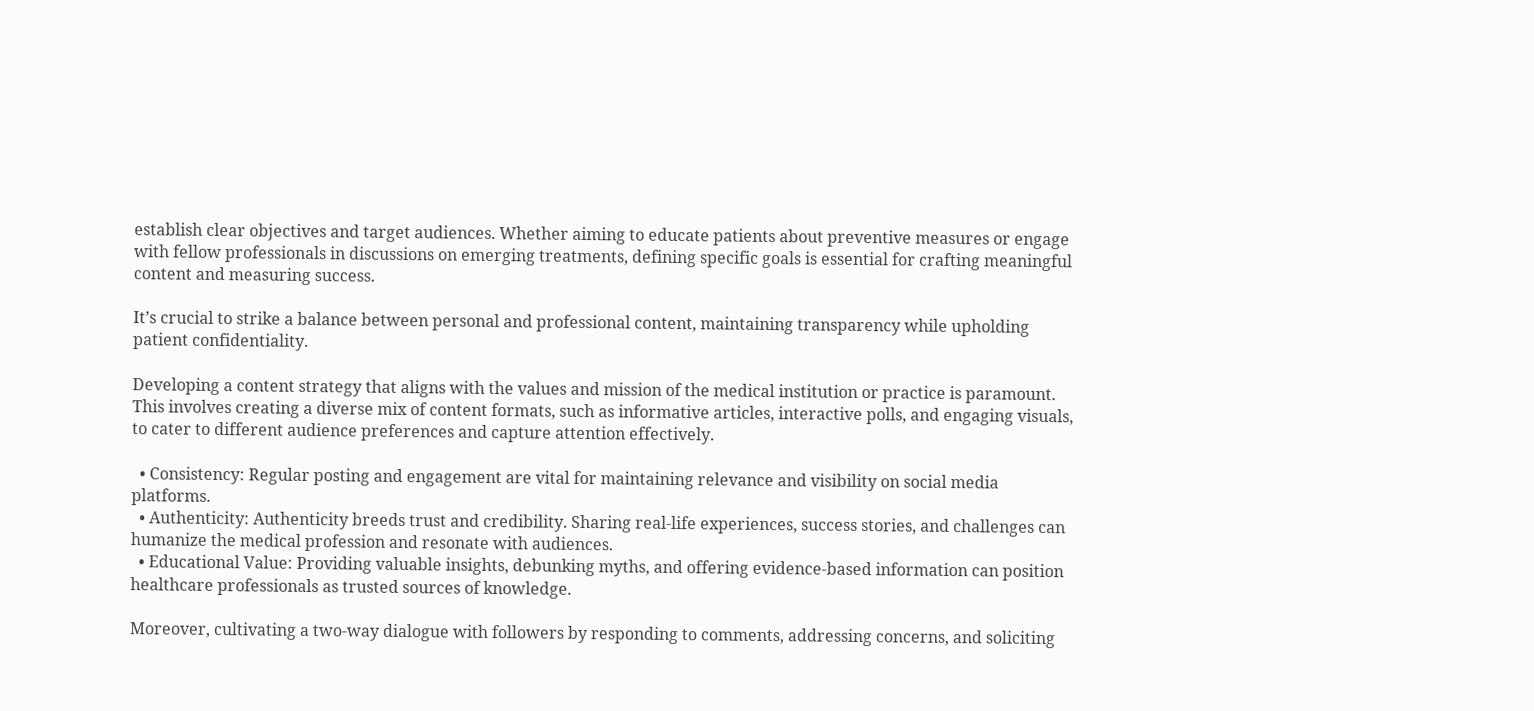establish clear objectives and target audiences. Whether aiming to educate patients about preventive measures or engage with fellow professionals in discussions on emerging treatments, defining specific goals is essential for crafting meaningful content and measuring success.

It’s crucial to strike a balance between personal and professional content, maintaining transparency while upholding patient confidentiality.

Developing a content strategy that aligns with the values and mission of the medical institution or practice is paramount. This involves creating a diverse mix of content formats, such as informative articles, interactive polls, and engaging visuals, to cater to different audience preferences and capture attention effectively.

  • Consistency: Regular posting and engagement are vital for maintaining relevance and visibility on social media platforms.
  • Authenticity: Authenticity breeds trust and credibility. Sharing real-life experiences, success stories, and challenges can humanize the medical profession and resonate with audiences.
  • Educational Value: Providing valuable insights, debunking myths, and offering evidence-based information can position healthcare professionals as trusted sources of knowledge.

Moreover, cultivating a two-way dialogue with followers by responding to comments, addressing concerns, and soliciting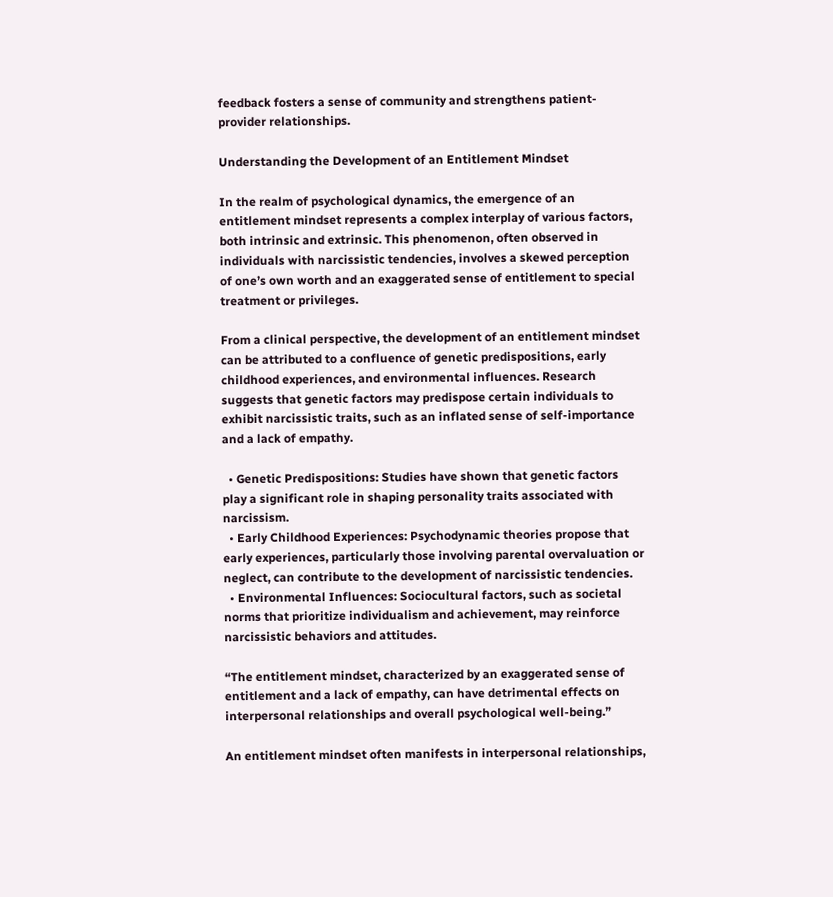feedback fosters a sense of community and strengthens patient-provider relationships.

Understanding the Development of an Entitlement Mindset

In the realm of psychological dynamics, the emergence of an entitlement mindset represents a complex interplay of various factors, both intrinsic and extrinsic. This phenomenon, often observed in individuals with narcissistic tendencies, involves a skewed perception of one’s own worth and an exaggerated sense of entitlement to special treatment or privileges.

From a clinical perspective, the development of an entitlement mindset can be attributed to a confluence of genetic predispositions, early childhood experiences, and environmental influences. Research suggests that genetic factors may predispose certain individuals to exhibit narcissistic traits, such as an inflated sense of self-importance and a lack of empathy.

  • Genetic Predispositions: Studies have shown that genetic factors play a significant role in shaping personality traits associated with narcissism.
  • Early Childhood Experiences: Psychodynamic theories propose that early experiences, particularly those involving parental overvaluation or neglect, can contribute to the development of narcissistic tendencies.
  • Environmental Influences: Sociocultural factors, such as societal norms that prioritize individualism and achievement, may reinforce narcissistic behaviors and attitudes.

“The entitlement mindset, characterized by an exaggerated sense of entitlement and a lack of empathy, can have detrimental effects on interpersonal relationships and overall psychological well-being.”

An entitlement mindset often manifests in interpersonal relationships,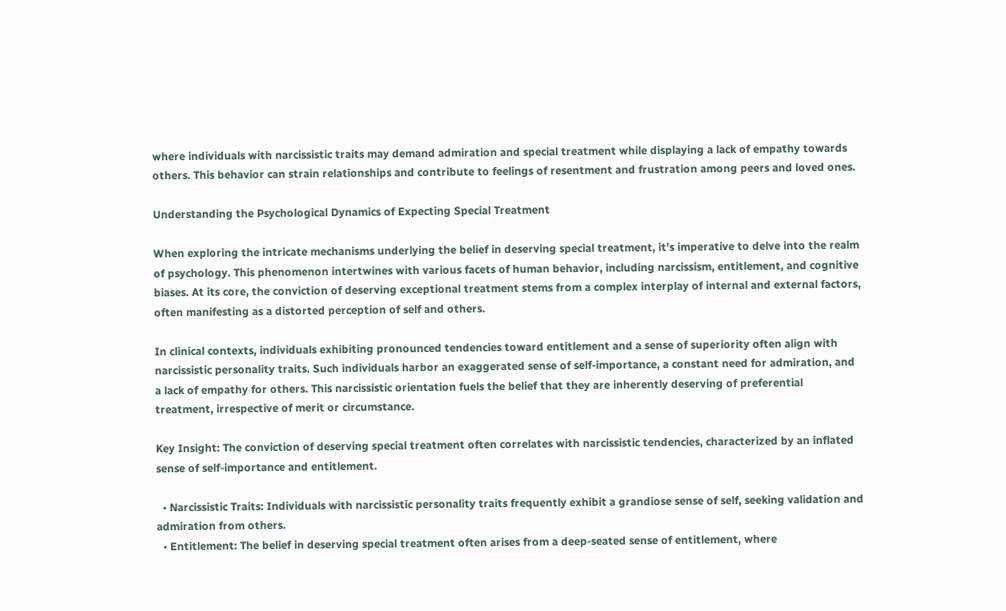where individuals with narcissistic traits may demand admiration and special treatment while displaying a lack of empathy towards others. This behavior can strain relationships and contribute to feelings of resentment and frustration among peers and loved ones.

Understanding the Psychological Dynamics of Expecting Special Treatment

When exploring the intricate mechanisms underlying the belief in deserving special treatment, it’s imperative to delve into the realm of psychology. This phenomenon intertwines with various facets of human behavior, including narcissism, entitlement, and cognitive biases. At its core, the conviction of deserving exceptional treatment stems from a complex interplay of internal and external factors, often manifesting as a distorted perception of self and others.

In clinical contexts, individuals exhibiting pronounced tendencies toward entitlement and a sense of superiority often align with narcissistic personality traits. Such individuals harbor an exaggerated sense of self-importance, a constant need for admiration, and a lack of empathy for others. This narcissistic orientation fuels the belief that they are inherently deserving of preferential treatment, irrespective of merit or circumstance.

Key Insight: The conviction of deserving special treatment often correlates with narcissistic tendencies, characterized by an inflated sense of self-importance and entitlement.

  • Narcissistic Traits: Individuals with narcissistic personality traits frequently exhibit a grandiose sense of self, seeking validation and admiration from others.
  • Entitlement: The belief in deserving special treatment often arises from a deep-seated sense of entitlement, where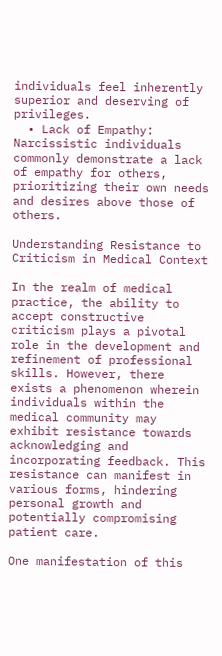individuals feel inherently superior and deserving of privileges.
  • Lack of Empathy: Narcissistic individuals commonly demonstrate a lack of empathy for others, prioritizing their own needs and desires above those of others.

Understanding Resistance to Criticism in Medical Context

In the realm of medical practice, the ability to accept constructive criticism plays a pivotal role in the development and refinement of professional skills. However, there exists a phenomenon wherein individuals within the medical community may exhibit resistance towards acknowledging and incorporating feedback. This resistance can manifest in various forms, hindering personal growth and potentially compromising patient care.

One manifestation of this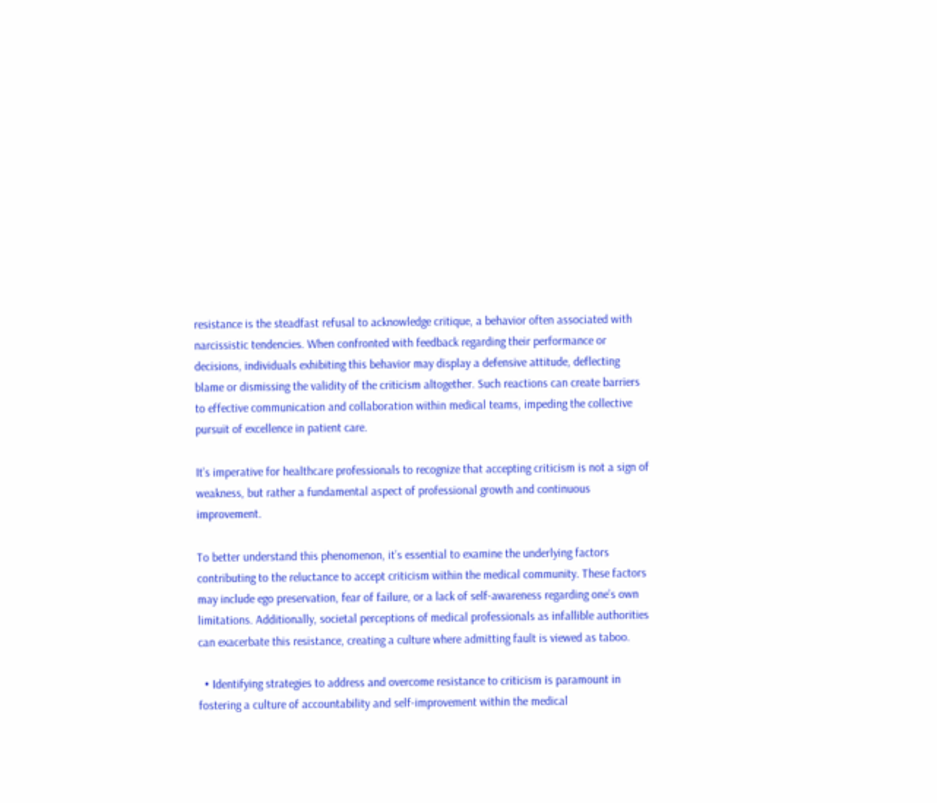resistance is the steadfast refusal to acknowledge critique, a behavior often associated with narcissistic tendencies. When confronted with feedback regarding their performance or decisions, individuals exhibiting this behavior may display a defensive attitude, deflecting blame or dismissing the validity of the criticism altogether. Such reactions can create barriers to effective communication and collaboration within medical teams, impeding the collective pursuit of excellence in patient care.

It’s imperative for healthcare professionals to recognize that accepting criticism is not a sign of weakness, but rather a fundamental aspect of professional growth and continuous improvement.

To better understand this phenomenon, it’s essential to examine the underlying factors contributing to the reluctance to accept criticism within the medical community. These factors may include ego preservation, fear of failure, or a lack of self-awareness regarding one’s own limitations. Additionally, societal perceptions of medical professionals as infallible authorities can exacerbate this resistance, creating a culture where admitting fault is viewed as taboo.

  • Identifying strategies to address and overcome resistance to criticism is paramount in fostering a culture of accountability and self-improvement within the medical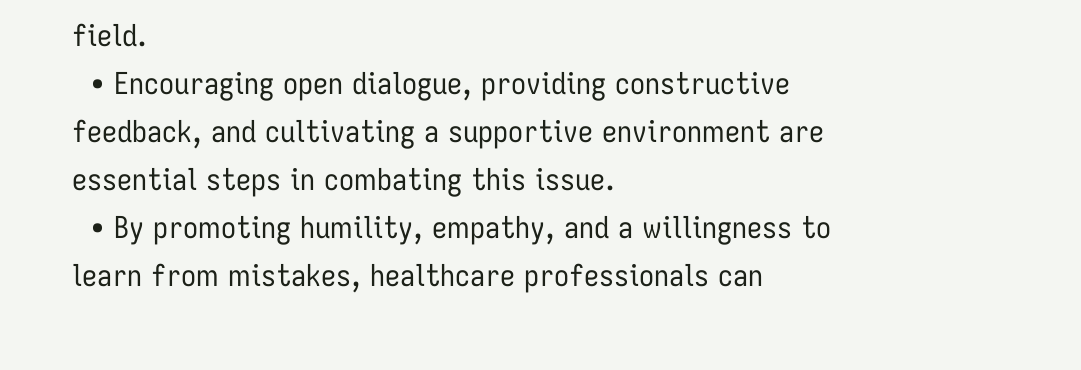field.
  • Encouraging open dialogue, providing constructive feedback, and cultivating a supportive environment are essential steps in combating this issue.
  • By promoting humility, empathy, and a willingness to learn from mistakes, healthcare professionals can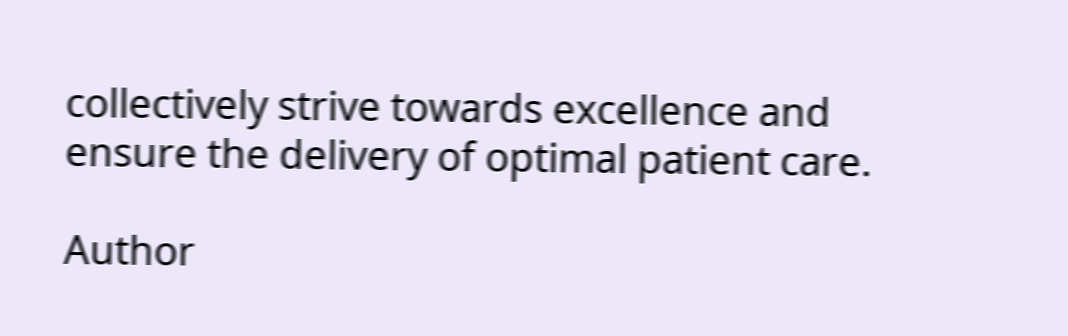collectively strive towards excellence and ensure the delivery of optimal patient care.

Author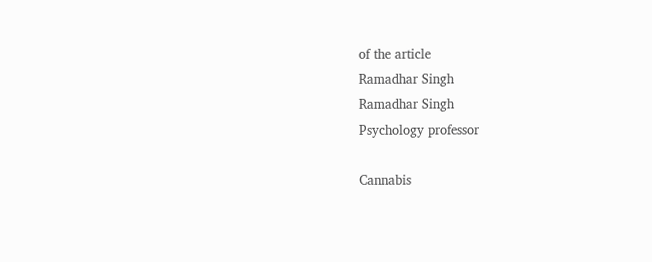of the article
Ramadhar Singh
Ramadhar Singh
Psychology professor

Cannabis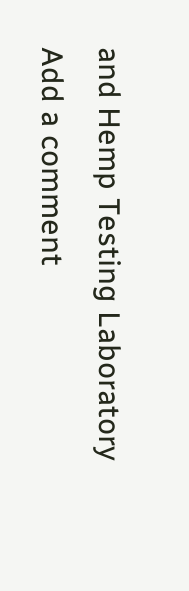and Hemp Testing Laboratory
Add a comment